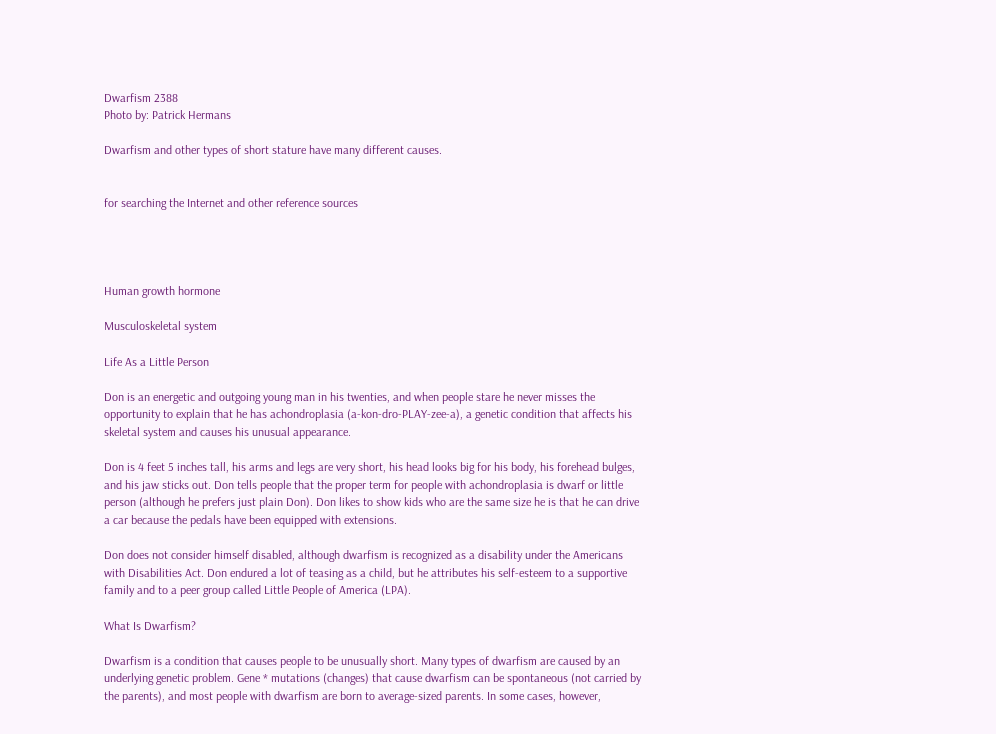Dwarfism 2388
Photo by: Patrick Hermans

Dwarfism and other types of short stature have many different causes.


for searching the Internet and other reference sources




Human growth hormone

Musculoskeletal system

Life As a Little Person

Don is an energetic and outgoing young man in his twenties, and when people stare he never misses the opportunity to explain that he has achondroplasia (a-kon-dro-PLAY-zee-a), a genetic condition that affects his skeletal system and causes his unusual appearance.

Don is 4 feet 5 inches tall, his arms and legs are very short, his head looks big for his body, his forehead bulges, and his jaw sticks out. Don tells people that the proper term for people with achondroplasia is dwarf or little person (although he prefers just plain Don). Don likes to show kids who are the same size he is that he can drive a car because the pedals have been equipped with extensions.

Don does not consider himself disabled, although dwarfism is recognized as a disability under the Americans with Disabilities Act. Don endured a lot of teasing as a child, but he attributes his self-esteem to a supportive family and to a peer group called Little People of America (LPA).

What Is Dwarfism?

Dwarfism is a condition that causes people to be unusually short. Many types of dwarfism are caused by an underlying genetic problem. Gene * mutations (changes) that cause dwarfism can be spontaneous (not carried by the parents), and most people with dwarfism are born to average-sized parents. In some cases, however,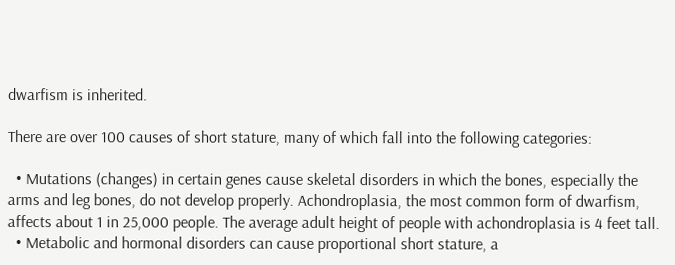dwarfism is inherited.

There are over 100 causes of short stature, many of which fall into the following categories:

  • Mutations (changes) in certain genes cause skeletal disorders in which the bones, especially the arms and leg bones, do not develop properly. Achondroplasia, the most common form of dwarfism, affects about 1 in 25,000 people. The average adult height of people with achondroplasia is 4 feet tall.
  • Metabolic and hormonal disorders can cause proportional short stature, a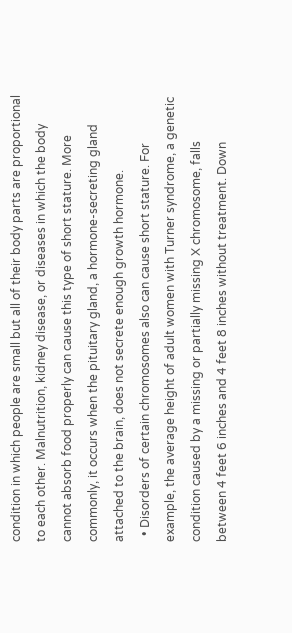condition in which people are small but all of their body parts are proportional to each other. Malnutrition, kidney disease, or diseases in which the body cannot absorb food properly can cause this type of short stature. More commonly, it occurs when the pituitary gland, a hormone-secreting gland attached to the brain, does not secrete enough growth hormone.
  • Disorders of certain chromosomes also can cause short stature. For example, the average height of adult women with Turner syndrome, a genetic condition caused by a missing or partially missing X chromosome, falls between 4 feet 6 inches and 4 feet 8 inches without treatment. Down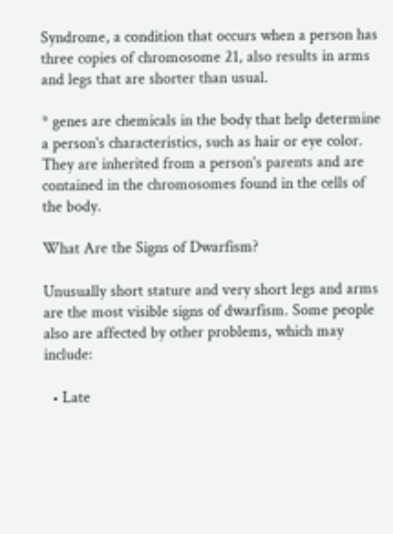Syndrome, a condition that occurs when a person has three copies of chromosome 21, also results in arms and legs that are shorter than usual.

* genes are chemicals in the body that help determine a person's characteristics, such as hair or eye color. They are inherited from a person's parents and are contained in the chromosomes found in the cells of the body.

What Are the Signs of Dwarfism?

Unusually short stature and very short legs and arms are the most visible signs of dwarfism. Some people also are affected by other problems, which may include:

  • Late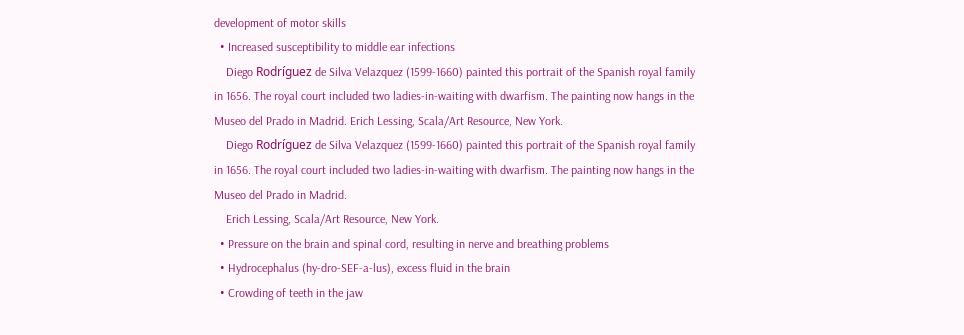development of motor skills
  • Increased susceptibility to middle ear infections
    Diego Rodríguez de Silva Velazquez (1599-1660) painted this portrait of the Spanish royal family in 1656. The royal court included two ladies-in-waiting with dwarfism. The painting now hangs in the Museo del Prado in Madrid. Erich Lessing, Scala/Art Resource, New York.
    Diego Rodríguez de Silva Velazquez (1599-1660) painted this portrait of the Spanish royal family in 1656. The royal court included two ladies-in-waiting with dwarfism. The painting now hangs in the Museo del Prado in Madrid.
    Erich Lessing, Scala/Art Resource, New York.
  • Pressure on the brain and spinal cord, resulting in nerve and breathing problems
  • Hydrocephalus (hy-dro-SEF-a-lus), excess fluid in the brain
  • Crowding of teeth in the jaw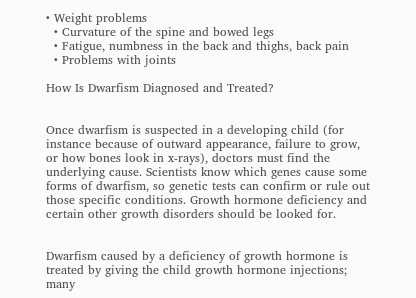• Weight problems
  • Curvature of the spine and bowed legs
  • Fatigue, numbness in the back and thighs, back pain
  • Problems with joints

How Is Dwarfism Diagnosed and Treated?


Once dwarfism is suspected in a developing child (for instance because of outward appearance, failure to grow, or how bones look in x-rays), doctors must find the underlying cause. Scientists know which genes cause some forms of dwarfism, so genetic tests can confirm or rule out those specific conditions. Growth hormone deficiency and certain other growth disorders should be looked for.


Dwarfism caused by a deficiency of growth hormone is treated by giving the child growth hormone injections; many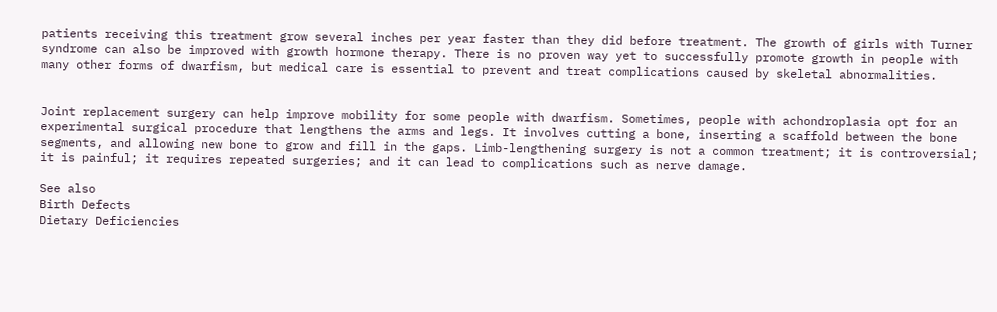patients receiving this treatment grow several inches per year faster than they did before treatment. The growth of girls with Turner syndrome can also be improved with growth hormone therapy. There is no proven way yet to successfully promote growth in people with many other forms of dwarfism, but medical care is essential to prevent and treat complications caused by skeletal abnormalities.


Joint replacement surgery can help improve mobility for some people with dwarfism. Sometimes, people with achondroplasia opt for an experimental surgical procedure that lengthens the arms and legs. It involves cutting a bone, inserting a scaffold between the bone segments, and allowing new bone to grow and fill in the gaps. Limb-lengthening surgery is not a common treatment; it is controversial; it is painful; it requires repeated surgeries; and it can lead to complications such as nerve damage.

See also
Birth Defects
Dietary Deficiencies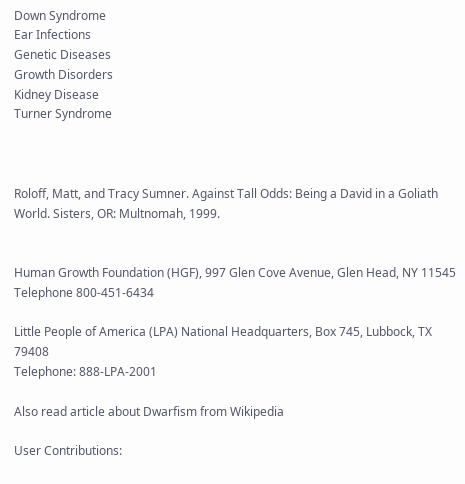Down Syndrome
Ear Infections
Genetic Diseases
Growth Disorders
Kidney Disease
Turner Syndrome



Roloff, Matt, and Tracy Sumner. Against Tall Odds: Being a David in a Goliath World. Sisters, OR: Multnomah, 1999.


Human Growth Foundation (HGF), 997 Glen Cove Avenue, Glen Head, NY 11545
Telephone 800-451-6434

Little People of America (LPA) National Headquarters, Box 745, Lubbock, TX 79408
Telephone: 888-LPA-2001

Also read article about Dwarfism from Wikipedia

User Contributions: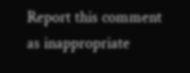Report this comment as inappropriate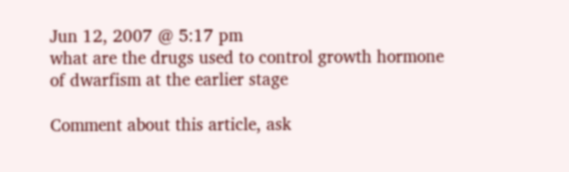Jun 12, 2007 @ 5:17 pm
what are the drugs used to control growth hormone of dwarfism at the earlier stage

Comment about this article, ask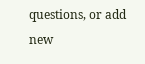questions, or add new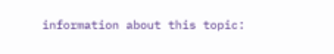information about this topic: